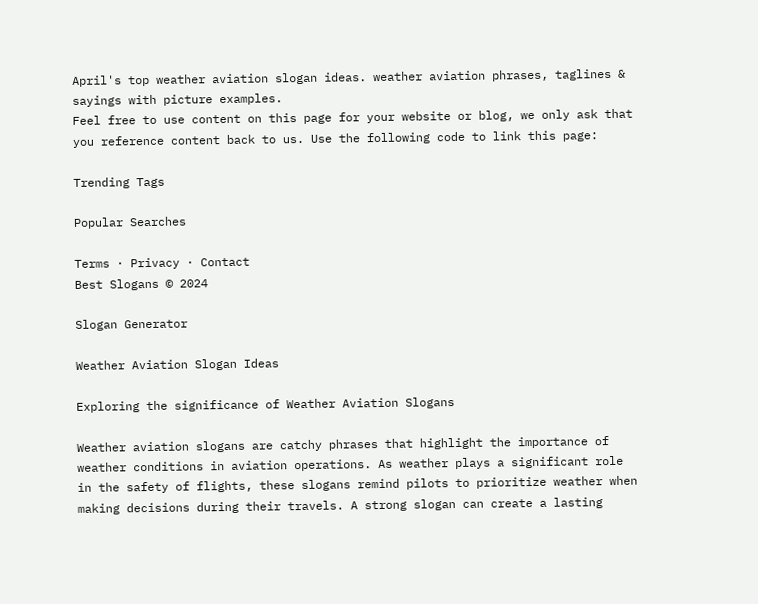April's top weather aviation slogan ideas. weather aviation phrases, taglines & sayings with picture examples.
Feel free to use content on this page for your website or blog, we only ask that you reference content back to us. Use the following code to link this page:

Trending Tags

Popular Searches

Terms · Privacy · Contact
Best Slogans © 2024

Slogan Generator

Weather Aviation Slogan Ideas

Exploring the significance of Weather Aviation Slogans

Weather aviation slogans are catchy phrases that highlight the importance of weather conditions in aviation operations. As weather plays a significant role in the safety of flights, these slogans remind pilots to prioritize weather when making decisions during their travels. A strong slogan can create a lasting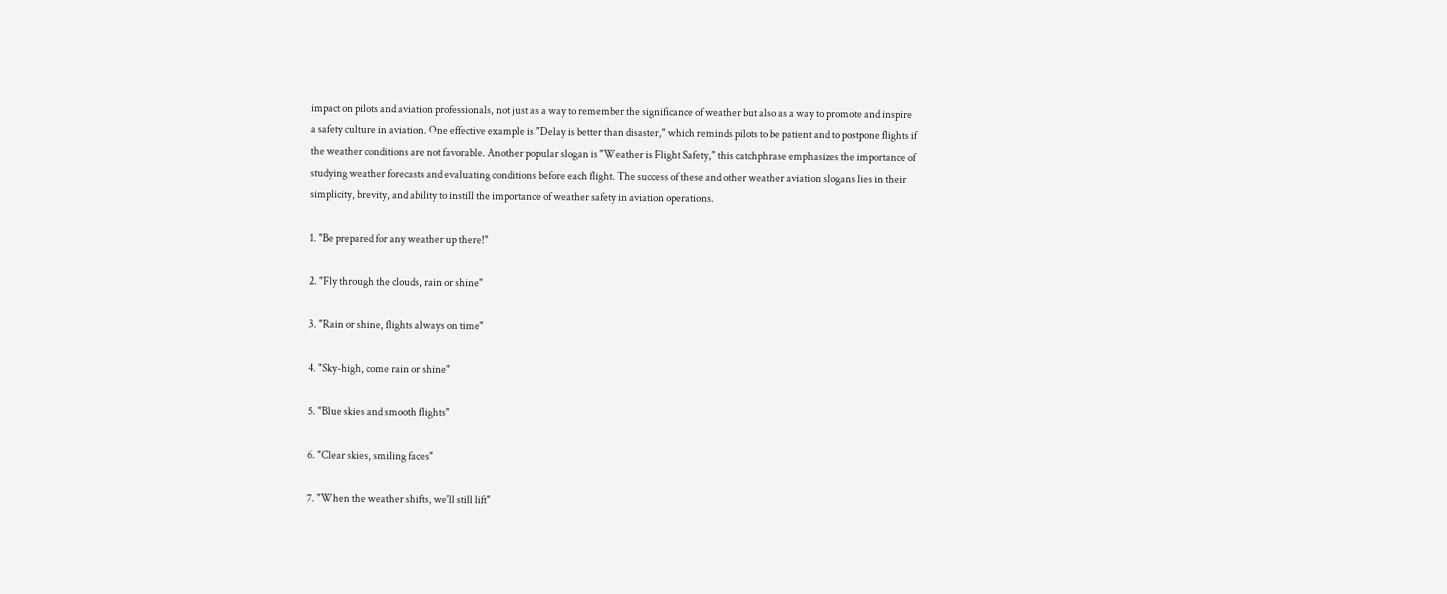impact on pilots and aviation professionals, not just as a way to remember the significance of weather but also as a way to promote and inspire a safety culture in aviation. One effective example is "Delay is better than disaster," which reminds pilots to be patient and to postpone flights if the weather conditions are not favorable. Another popular slogan is "Weather is Flight Safety," this catchphrase emphasizes the importance of studying weather forecasts and evaluating conditions before each flight. The success of these and other weather aviation slogans lies in their simplicity, brevity, and ability to instill the importance of weather safety in aviation operations.

1. "Be prepared for any weather up there!"

2. "Fly through the clouds, rain or shine"

3. "Rain or shine, flights always on time"

4. "Sky-high, come rain or shine"

5. "Blue skies and smooth flights"

6. "Clear skies, smiling faces"

7. "When the weather shifts, we'll still lift"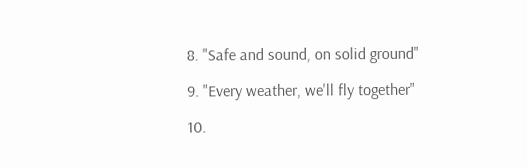8. "Safe and sound, on solid ground"

9. "Every weather, we'll fly together"

10.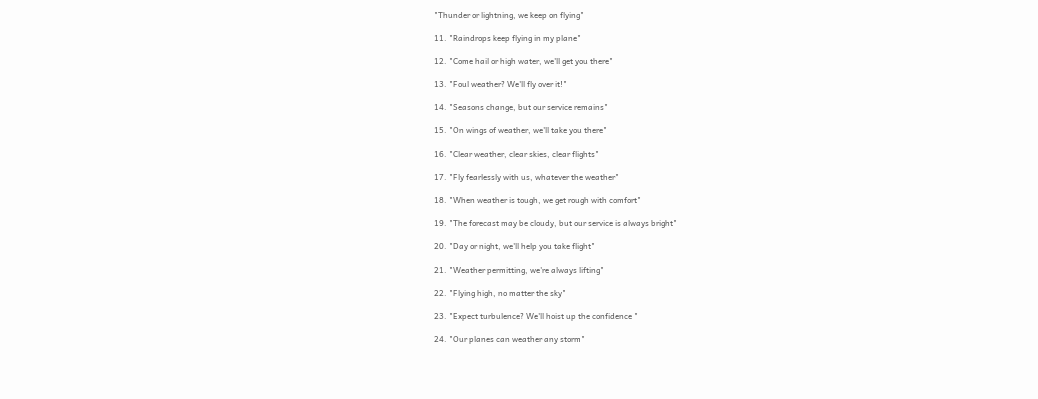"Thunder or lightning, we keep on flying"

11. "Raindrops keep flying in my plane"

12. "Come hail or high water, we'll get you there"

13. "Foul weather? We'll fly over it!"

14. "Seasons change, but our service remains"

15. "On wings of weather, we'll take you there"

16. "Clear weather, clear skies, clear flights"

17. "Fly fearlessly with us, whatever the weather"

18. "When weather is tough, we get rough with comfort"

19. "The forecast may be cloudy, but our service is always bright"

20. "Day or night, we'll help you take flight"

21. "Weather permitting, we're always lifting"

22. "Flying high, no matter the sky"

23. "Expect turbulence? We'll hoist up the confidence "

24. "Our planes can weather any storm"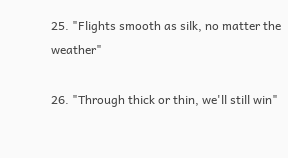25. "Flights smooth as silk, no matter the weather"

26. "Through thick or thin, we'll still win"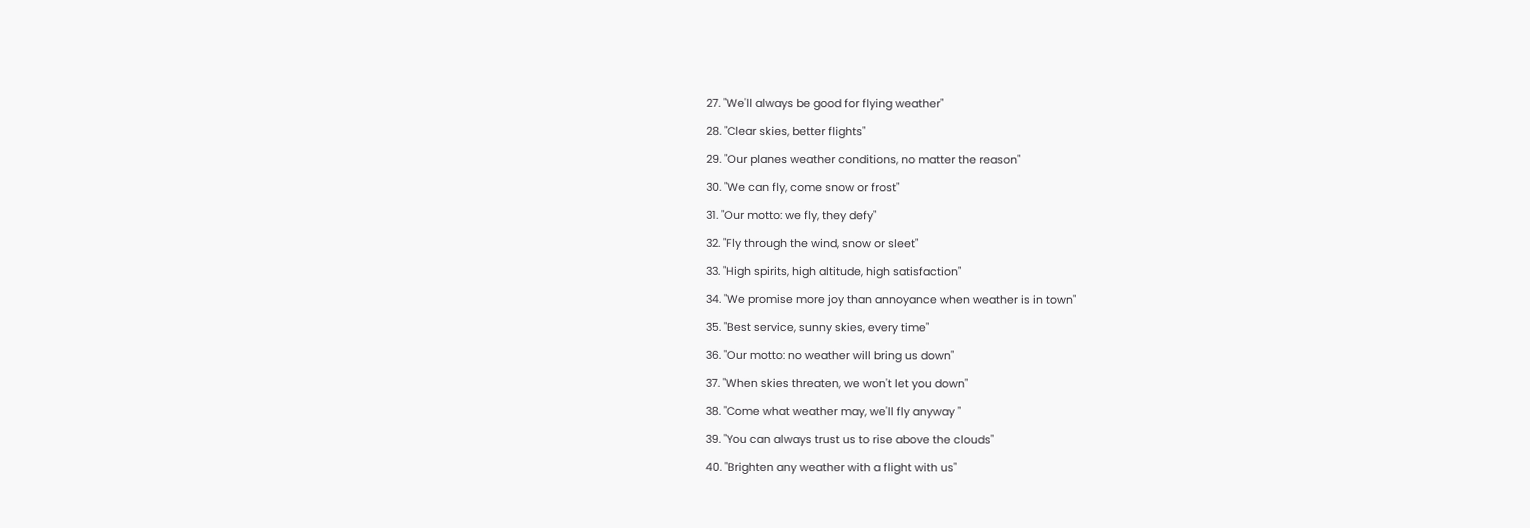27. "We'll always be good for flying weather"

28. "Clear skies, better flights"

29. "Our planes weather conditions, no matter the reason"

30. "We can fly, come snow or frost"

31. "Our motto: we fly, they defy"

32. "Fly through the wind, snow or sleet"

33. "High spirits, high altitude, high satisfaction"

34. "We promise more joy than annoyance when weather is in town"

35. "Best service, sunny skies, every time"

36. "Our motto: no weather will bring us down"

37. "When skies threaten, we won't let you down"

38. "Come what weather may, we'll fly anyway "

39. "You can always trust us to rise above the clouds"

40. "Brighten any weather with a flight with us"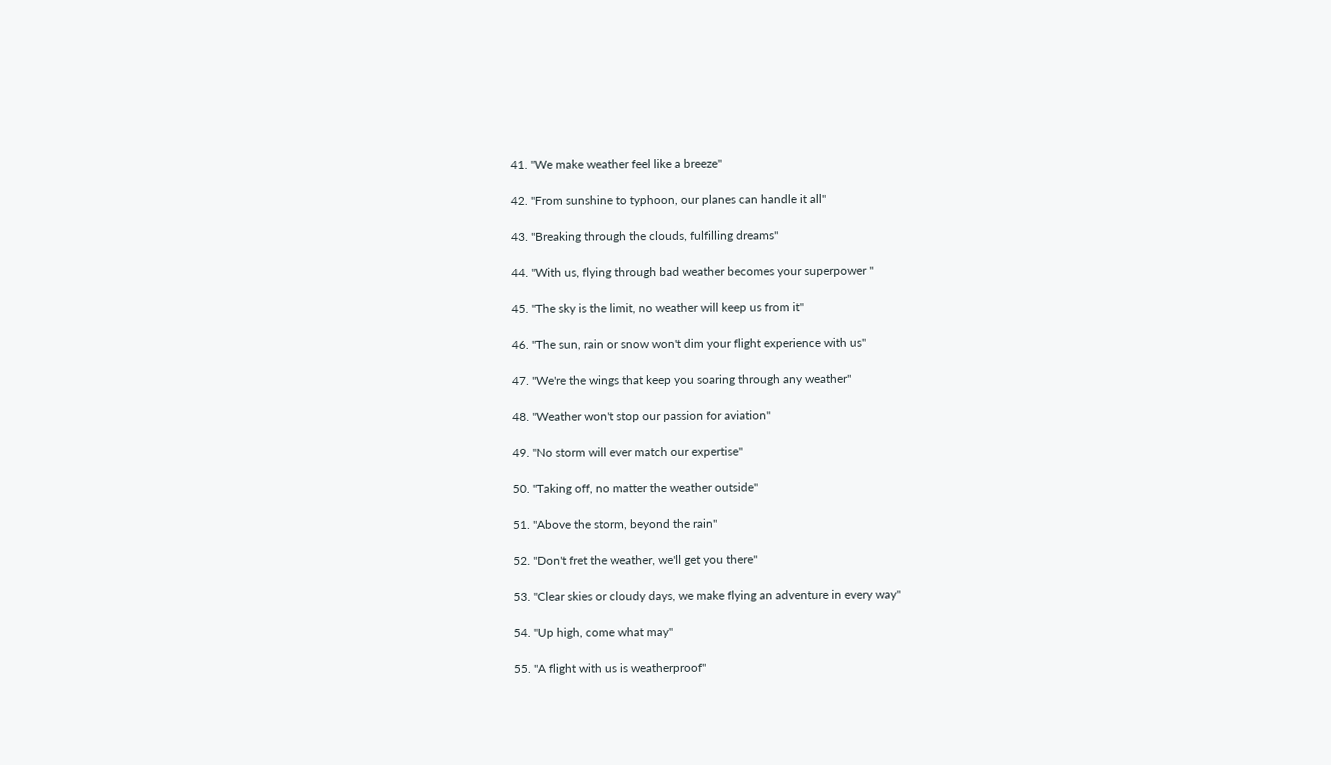41. "We make weather feel like a breeze"

42. "From sunshine to typhoon, our planes can handle it all"

43. "Breaking through the clouds, fulfilling dreams"

44. "With us, flying through bad weather becomes your superpower "

45. "The sky is the limit, no weather will keep us from it"

46. "The sun, rain or snow won't dim your flight experience with us"

47. "We're the wings that keep you soaring through any weather"

48. "Weather won't stop our passion for aviation"

49. "No storm will ever match our expertise"

50. "Taking off, no matter the weather outside"

51. "Above the storm, beyond the rain"

52. "Don't fret the weather, we'll get you there"

53. "Clear skies or cloudy days, we make flying an adventure in every way"

54. "Up high, come what may"

55. "A flight with us is weatherproof"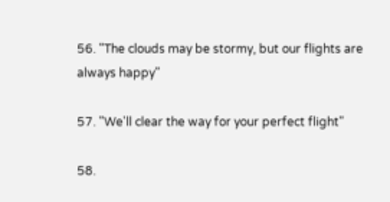56. "The clouds may be stormy, but our flights are always happy"

57. "We'll clear the way for your perfect flight"

58.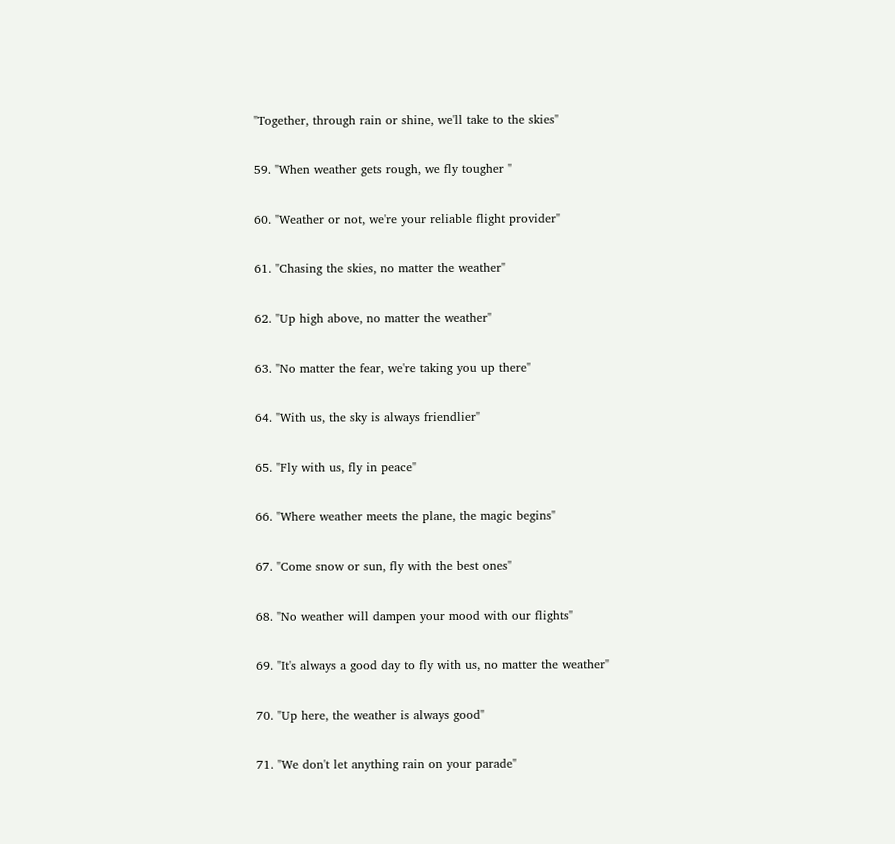"Together, through rain or shine, we'll take to the skies"

59. "When weather gets rough, we fly tougher "

60. "Weather or not, we're your reliable flight provider"

61. "Chasing the skies, no matter the weather"

62. "Up high above, no matter the weather"

63. "No matter the fear, we're taking you up there"

64. "With us, the sky is always friendlier"

65. "Fly with us, fly in peace"

66. "Where weather meets the plane, the magic begins"

67. "Come snow or sun, fly with the best ones"

68. "No weather will dampen your mood with our flights"

69. "It's always a good day to fly with us, no matter the weather"

70. "Up here, the weather is always good"

71. "We don't let anything rain on your parade"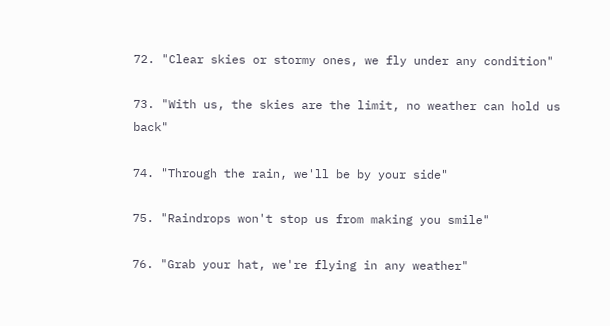72. "Clear skies or stormy ones, we fly under any condition"

73. "With us, the skies are the limit, no weather can hold us back"

74. "Through the rain, we'll be by your side"

75. "Raindrops won't stop us from making you smile"

76. "Grab your hat, we're flying in any weather"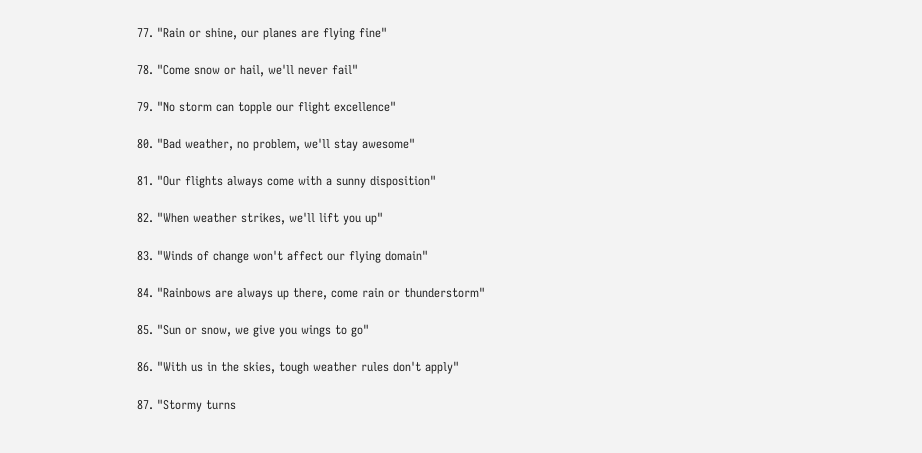77. "Rain or shine, our planes are flying fine"

78. "Come snow or hail, we'll never fail"

79. "No storm can topple our flight excellence"

80. "Bad weather, no problem, we'll stay awesome"

81. "Our flights always come with a sunny disposition"

82. "When weather strikes, we'll lift you up"

83. "Winds of change won't affect our flying domain"

84. "Rainbows are always up there, come rain or thunderstorm"

85. "Sun or snow, we give you wings to go"

86. "With us in the skies, tough weather rules don't apply"

87. "Stormy turns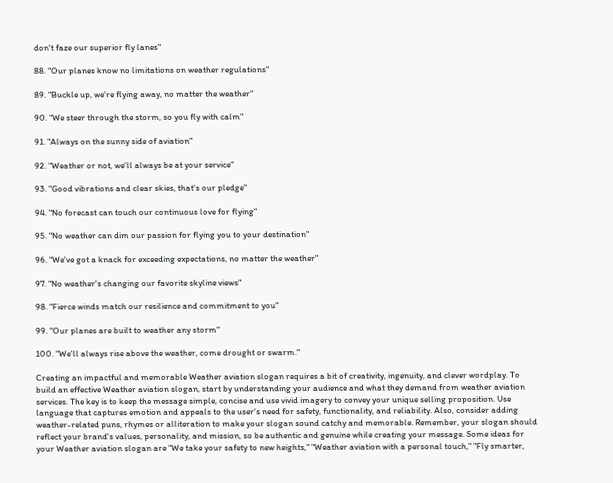don't faze our superior fly lanes"

88. "Our planes know no limitations on weather regulations"

89. "Buckle up, we're flying away, no matter the weather"

90. "We steer through the storm, so you fly with calm"

91. "Always on the sunny side of aviation"

92. "Weather or not, we'll always be at your service"

93. "Good vibrations and clear skies, that's our pledge"

94. "No forecast can touch our continuous love for flying"

95. "No weather can dim our passion for flying you to your destination"

96. "We've got a knack for exceeding expectations, no matter the weather"

97. "No weather's changing our favorite skyline views"

98. "Fierce winds match our resilience and commitment to you"

99. "Our planes are built to weather any storm"

100. "We'll always rise above the weather, come drought or swarm."

Creating an impactful and memorable Weather aviation slogan requires a bit of creativity, ingenuity, and clever wordplay. To build an effective Weather aviation slogan, start by understanding your audience and what they demand from weather aviation services. The key is to keep the message simple, concise and use vivid imagery to convey your unique selling proposition. Use language that captures emotion and appeals to the user's need for safety, functionality, and reliability. Also, consider adding weather-related puns, rhymes or alliteration to make your slogan sound catchy and memorable. Remember, your slogan should reflect your brand's values, personality, and mission, so be authentic and genuine while creating your message. Some ideas for your Weather aviation slogan are "We take your safety to new heights," "Weather aviation with a personal touch," "Fly smarter,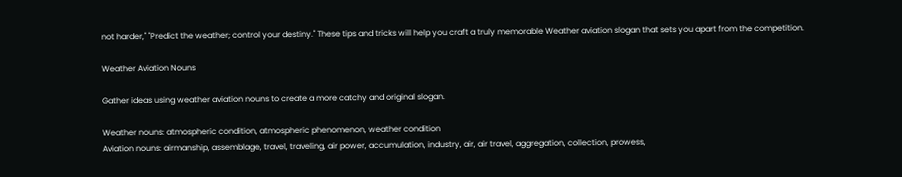not harder," "Predict the weather; control your destiny." These tips and tricks will help you craft a truly memorable Weather aviation slogan that sets you apart from the competition.

Weather Aviation Nouns

Gather ideas using weather aviation nouns to create a more catchy and original slogan.

Weather nouns: atmospheric condition, atmospheric phenomenon, weather condition
Aviation nouns: airmanship, assemblage, travel, traveling, air power, accumulation, industry, air, air travel, aggregation, collection, prowess,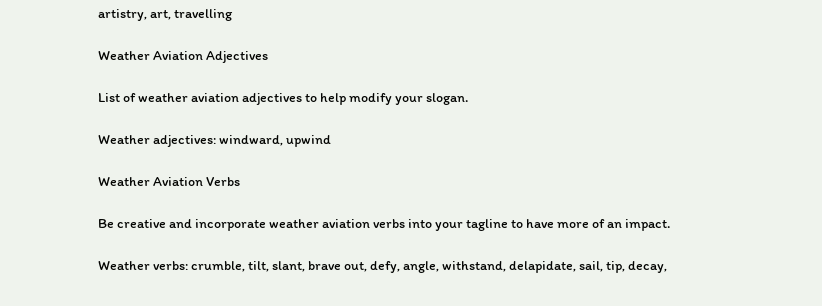artistry, art, travelling

Weather Aviation Adjectives

List of weather aviation adjectives to help modify your slogan.

Weather adjectives: windward, upwind

Weather Aviation Verbs

Be creative and incorporate weather aviation verbs into your tagline to have more of an impact.

Weather verbs: crumble, tilt, slant, brave out, defy, angle, withstand, delapidate, sail, tip, decay,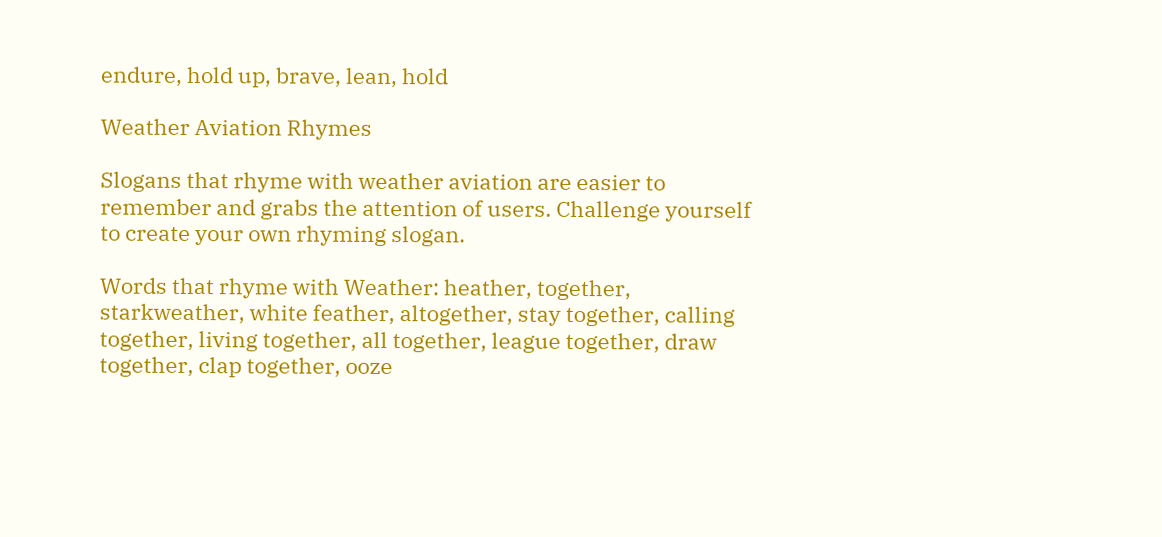endure, hold up, brave, lean, hold

Weather Aviation Rhymes

Slogans that rhyme with weather aviation are easier to remember and grabs the attention of users. Challenge yourself to create your own rhyming slogan.

Words that rhyme with Weather: heather, together, starkweather, white feather, altogether, stay together, calling together, living together, all together, league together, draw together, clap together, ooze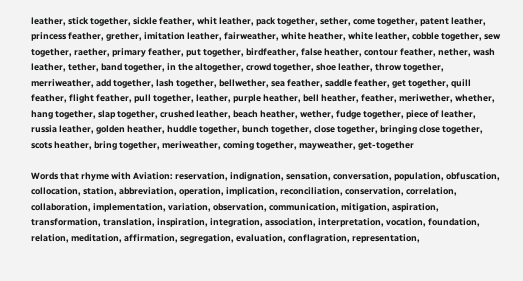leather, stick together, sickle feather, whit leather, pack together, sether, come together, patent leather, princess feather, grether, imitation leather, fairweather, white heather, white leather, cobble together, sew together, raether, primary feather, put together, birdfeather, false heather, contour feather, nether, wash leather, tether, band together, in the altogether, crowd together, shoe leather, throw together, merriweather, add together, lash together, bellwether, sea feather, saddle feather, get together, quill feather, flight feather, pull together, leather, purple heather, bell heather, feather, meriwether, whether, hang together, slap together, crushed leather, beach heather, wether, fudge together, piece of leather, russia leather, golden heather, huddle together, bunch together, close together, bringing close together, scots heather, bring together, meriweather, coming together, mayweather, get-together

Words that rhyme with Aviation: reservation, indignation, sensation, conversation, population, obfuscation, collocation, station, abbreviation, operation, implication, reconciliation, conservation, correlation, collaboration, implementation, variation, observation, communication, mitigation, aspiration, transformation, translation, inspiration, integration, association, interpretation, vocation, foundation, relation, meditation, affirmation, segregation, evaluation, conflagration, representation,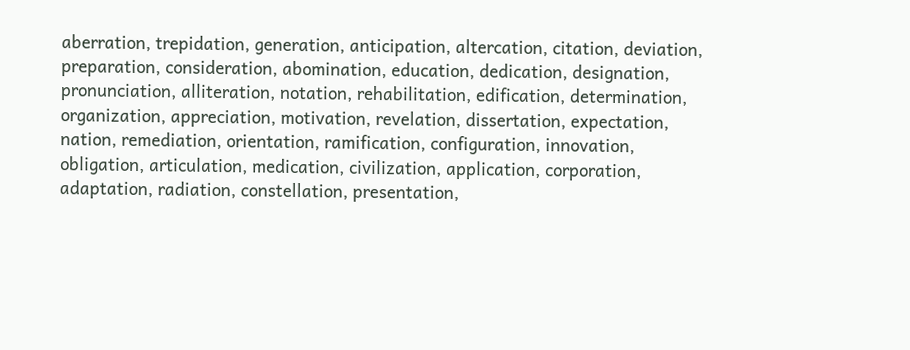aberration, trepidation, generation, anticipation, altercation, citation, deviation, preparation, consideration, abomination, education, dedication, designation, pronunciation, alliteration, notation, rehabilitation, edification, determination, organization, appreciation, motivation, revelation, dissertation, expectation, nation, remediation, orientation, ramification, configuration, innovation, obligation, articulation, medication, civilization, application, corporation, adaptation, radiation, constellation, presentation,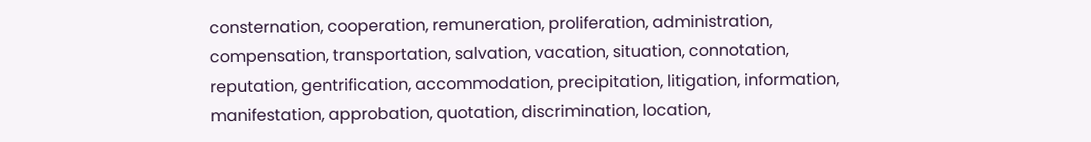consternation, cooperation, remuneration, proliferation, administration, compensation, transportation, salvation, vacation, situation, connotation, reputation, gentrification, accommodation, precipitation, litigation, information, manifestation, approbation, quotation, discrimination, location,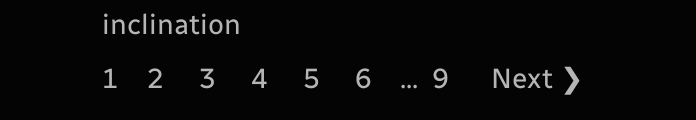inclination
1    2     3     4     5     6    ...  9      Next ❯